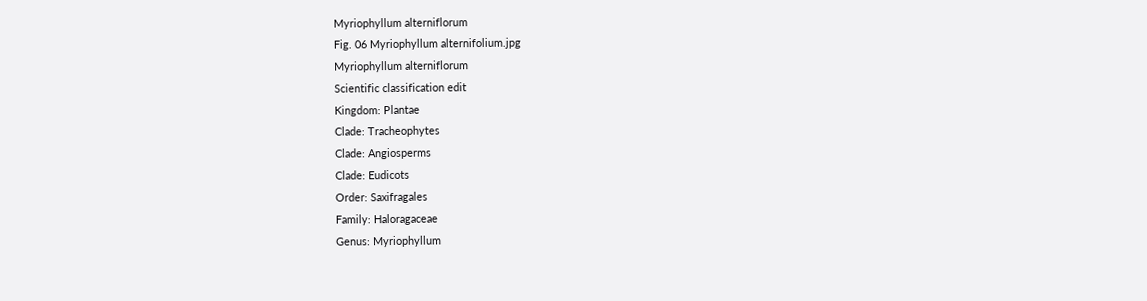Myriophyllum alterniflorum
Fig. 06 Myriophyllum alternifolium.jpg
Myriophyllum alterniflorum
Scientific classification edit
Kingdom: Plantae
Clade: Tracheophytes
Clade: Angiosperms
Clade: Eudicots
Order: Saxifragales
Family: Haloragaceae
Genus: Myriophyllum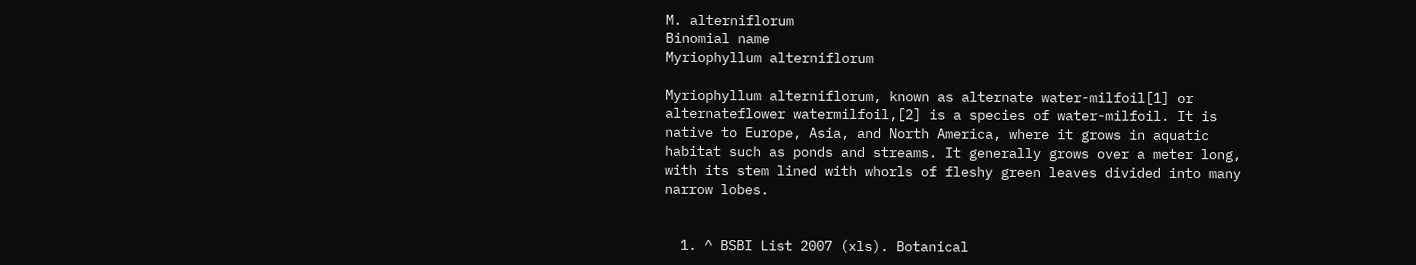M. alterniflorum
Binomial name
Myriophyllum alterniflorum

Myriophyllum alterniflorum, known as alternate water-milfoil[1] or alternateflower watermilfoil,[2] is a species of water-milfoil. It is native to Europe, Asia, and North America, where it grows in aquatic habitat such as ponds and streams. It generally grows over a meter long, with its stem lined with whorls of fleshy green leaves divided into many narrow lobes.


  1. ^ BSBI List 2007 (xls). Botanical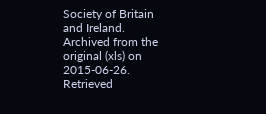Society of Britain and Ireland. Archived from the original (xls) on 2015-06-26. Retrieved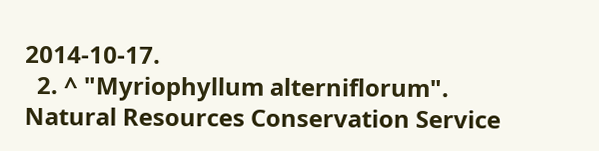2014-10-17.
  2. ^ "Myriophyllum alterniflorum". Natural Resources Conservation Service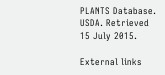PLANTS Database. USDA. Retrieved 15 July 2015.

External links